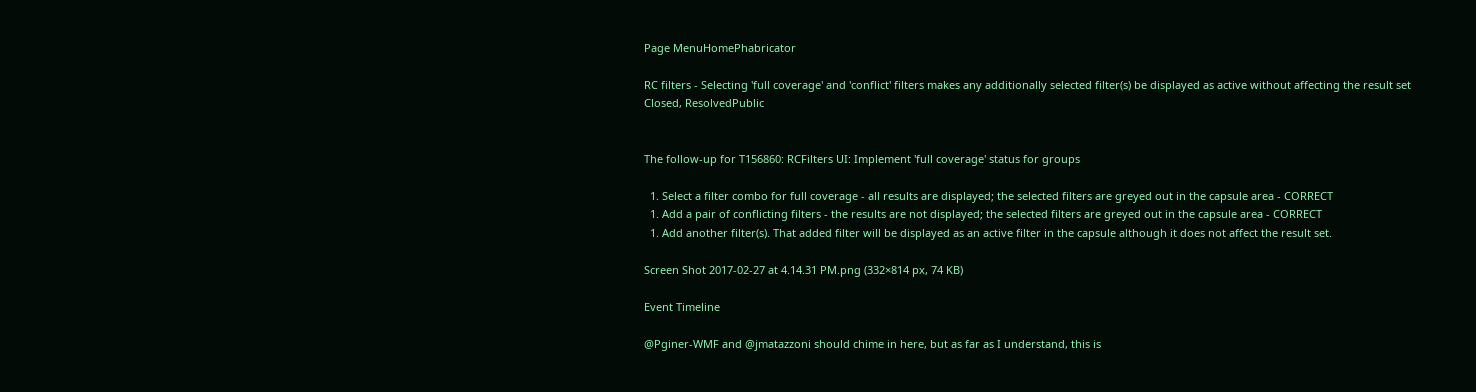Page MenuHomePhabricator

RC filters - Selecting 'full coverage' and 'conflict' filters makes any additionally selected filter(s) be displayed as active without affecting the result set
Closed, ResolvedPublic


The follow-up for T156860: RCFilters UI: Implement 'full coverage' status for groups

  1. Select a filter combo for full coverage - all results are displayed; the selected filters are greyed out in the capsule area - CORRECT
  1. Add a pair of conflicting filters - the results are not displayed; the selected filters are greyed out in the capsule area - CORRECT
  1. Add another filter(s). That added filter will be displayed as an active filter in the capsule although it does not affect the result set.

Screen Shot 2017-02-27 at 4.14.31 PM.png (332×814 px, 74 KB)

Event Timeline

@Pginer-WMF and @jmatazzoni should chime in here, but as far as I understand, this is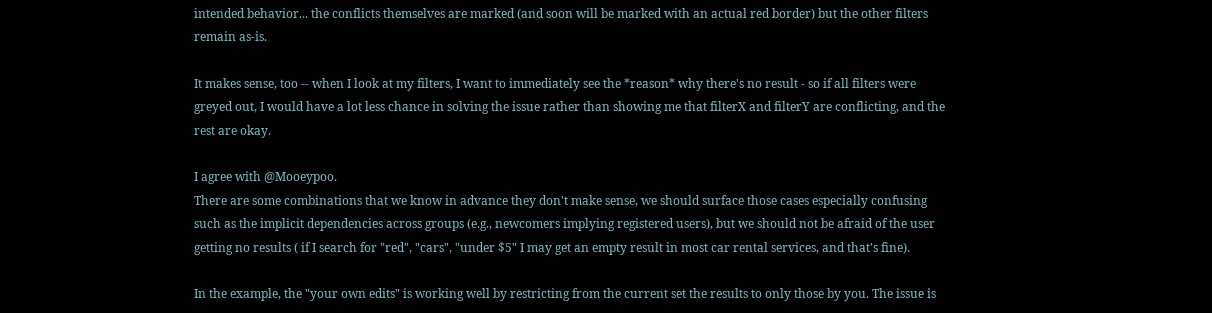intended behavior... the conflicts themselves are marked (and soon will be marked with an actual red border) but the other filters remain as-is.

It makes sense, too -- when I look at my filters, I want to immediately see the *reason* why there's no result - so if all filters were greyed out, I would have a lot less chance in solving the issue rather than showing me that filterX and filterY are conflicting, and the rest are okay.

I agree with @Mooeypoo.
There are some combinations that we know in advance they don't make sense, we should surface those cases especially confusing such as the implicit dependencies across groups (e.g., newcomers implying registered users), but we should not be afraid of the user getting no results ( if I search for "red", "cars", "under $5" I may get an empty result in most car rental services, and that's fine).

In the example, the "your own edits" is working well by restricting from the current set the results to only those by you. The issue is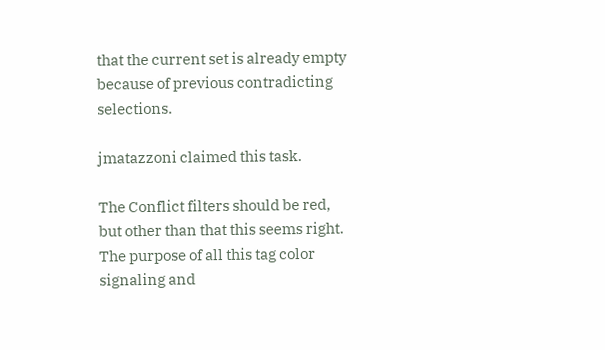that the current set is already empty because of previous contradicting selections.

jmatazzoni claimed this task.

The Conflict filters should be red, but other than that this seems right. The purpose of all this tag color signaling and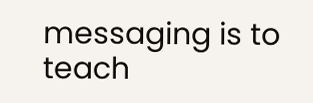messaging is to teach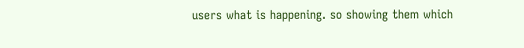users what is happening. so showing them which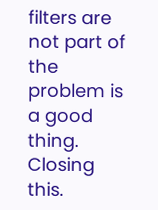filters are not part of the problem is a good thing. Closing this.